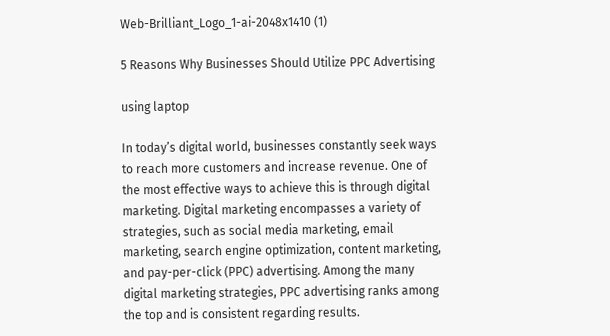Web-Brilliant_Logo_1-ai-2048x1410 (1)

5 Reasons Why Businesses Should Utilize PPC Advertising

using laptop

In today’s digital world, businesses constantly seek ways to reach more customers and increase revenue. One of the most effective ways to achieve this is through digital marketing. Digital marketing encompasses a variety of strategies, such as social media marketing, email marketing, search engine optimization, content marketing, and pay-per-click (PPC) advertising. Among the many digital marketing strategies, PPC advertising ranks among the top and is consistent regarding results.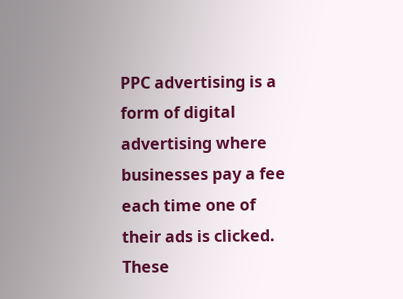PPC advertising is a form of digital advertising where businesses pay a fee each time one of their ads is clicked. These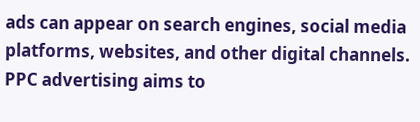ads can appear on search engines, social media platforms, websites, and other digital channels. PPC advertising aims to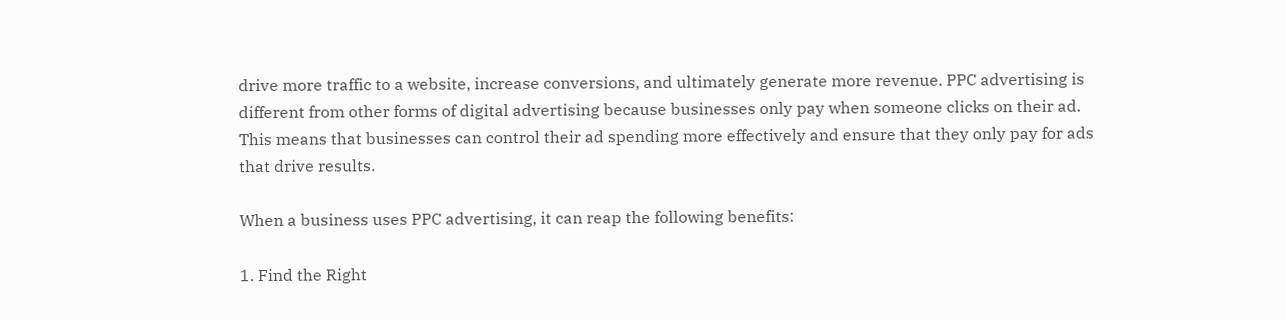drive more traffic to a website, increase conversions, and ultimately generate more revenue. PPC advertising is different from other forms of digital advertising because businesses only pay when someone clicks on their ad. This means that businesses can control their ad spending more effectively and ensure that they only pay for ads that drive results.

When a business uses PPC advertising, it can reap the following benefits:

1. Find the Right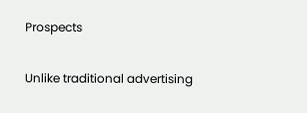Prospects

Unlike traditional advertising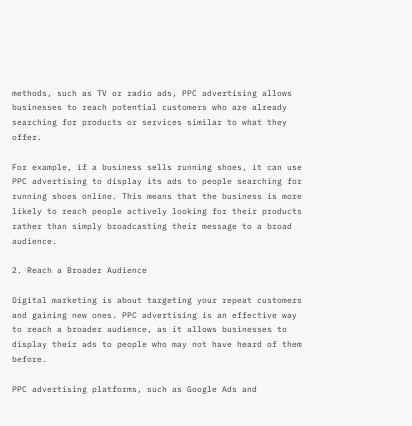methods, such as TV or radio ads, PPC advertising allows businesses to reach potential customers who are already searching for products or services similar to what they offer.

For example, if a business sells running shoes, it can use PPC advertising to display its ads to people searching for running shoes online. This means that the business is more likely to reach people actively looking for their products rather than simply broadcasting their message to a broad audience.

2. Reach a Broader Audience

Digital marketing is about targeting your repeat customers and gaining new ones. PPC advertising is an effective way to reach a broader audience, as it allows businesses to display their ads to people who may not have heard of them before.

PPC advertising platforms, such as Google Ads and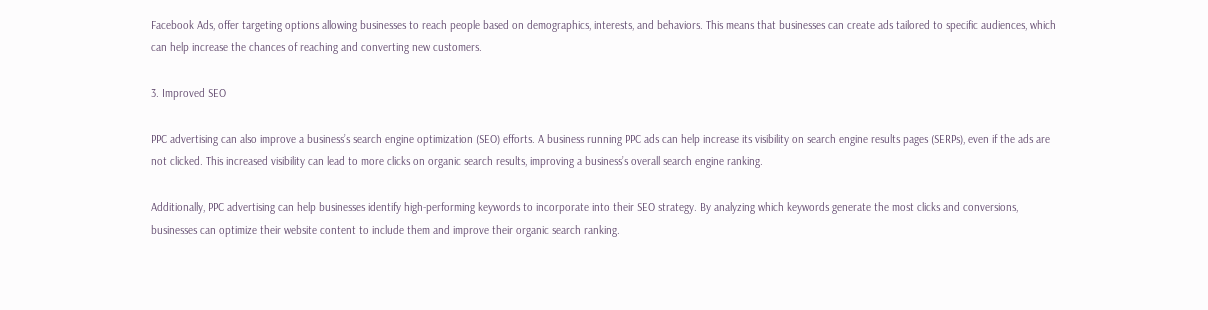Facebook Ads, offer targeting options allowing businesses to reach people based on demographics, interests, and behaviors. This means that businesses can create ads tailored to specific audiences, which can help increase the chances of reaching and converting new customers.

3. Improved SEO

PPC advertising can also improve a business’s search engine optimization (SEO) efforts. A business running PPC ads can help increase its visibility on search engine results pages (SERPs), even if the ads are not clicked. This increased visibility can lead to more clicks on organic search results, improving a business’s overall search engine ranking.

Additionally, PPC advertising can help businesses identify high-performing keywords to incorporate into their SEO strategy. By analyzing which keywords generate the most clicks and conversions, businesses can optimize their website content to include them and improve their organic search ranking.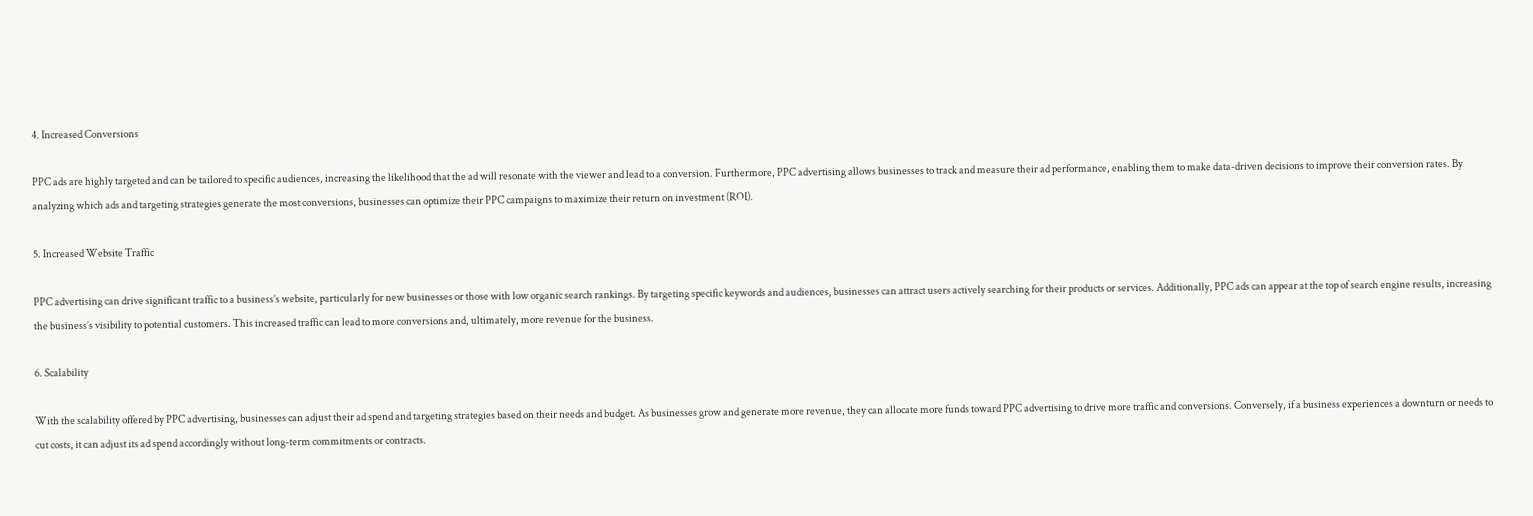4. Increased Conversions

PPC ads are highly targeted and can be tailored to specific audiences, increasing the likelihood that the ad will resonate with the viewer and lead to a conversion. Furthermore, PPC advertising allows businesses to track and measure their ad performance, enabling them to make data-driven decisions to improve their conversion rates. By analyzing which ads and targeting strategies generate the most conversions, businesses can optimize their PPC campaigns to maximize their return on investment (ROI).

5. Increased Website Traffic

PPC advertising can drive significant traffic to a business’s website, particularly for new businesses or those with low organic search rankings. By targeting specific keywords and audiences, businesses can attract users actively searching for their products or services. Additionally, PPC ads can appear at the top of search engine results, increasing the business’s visibility to potential customers. This increased traffic can lead to more conversions and, ultimately, more revenue for the business.

6. Scalability

With the scalability offered by PPC advertising, businesses can adjust their ad spend and targeting strategies based on their needs and budget. As businesses grow and generate more revenue, they can allocate more funds toward PPC advertising to drive more traffic and conversions. Conversely, if a business experiences a downturn or needs to cut costs, it can adjust its ad spend accordingly without long-term commitments or contracts.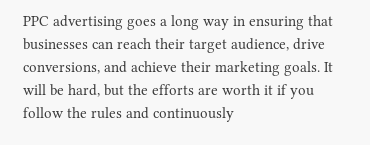PPC advertising goes a long way in ensuring that businesses can reach their target audience, drive conversions, and achieve their marketing goals. It will be hard, but the efforts are worth it if you follow the rules and continuously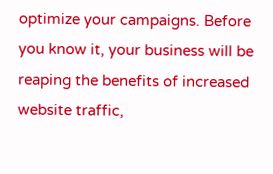optimize your campaigns. Before you know it, your business will be reaping the benefits of increased website traffic,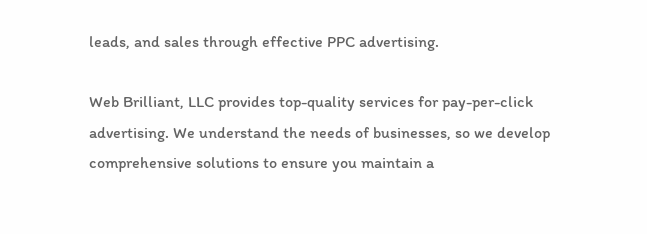leads, and sales through effective PPC advertising.

Web Brilliant, LLC provides top-quality services for pay-per-click advertising. We understand the needs of businesses, so we develop comprehensive solutions to ensure you maintain a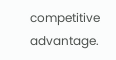competitive advantage.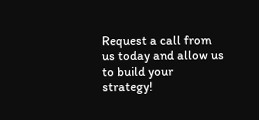Request a call from us today and allow us to build your strategy!